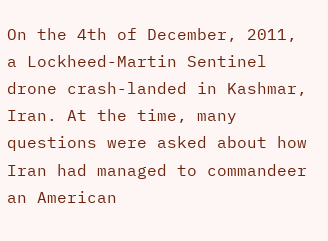On the 4th of December, 2011, a Lockheed-Martin Sentinel drone crash-landed in Kashmar, Iran. At the time, many questions were asked about how Iran had managed to commandeer an American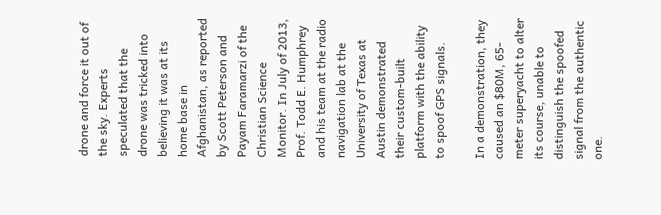drone and force it out of the sky. Experts speculated that the drone was tricked into believing it was at its home base in Afghanistan, as reported by Scott Peterson and Payam Faramarzi of the Christian Science Monitor. In July of 2013, Prof. Todd E. Humphrey and his team at the radio navigation lab at the University of Texas at Austin demonstrated their custom-built platform with the ability to spoof GPS signals.

In a demonstration, they caused an $80M, 65-meter superyacht to alter its course, unable to distinguish the spoofed signal from the authentic one.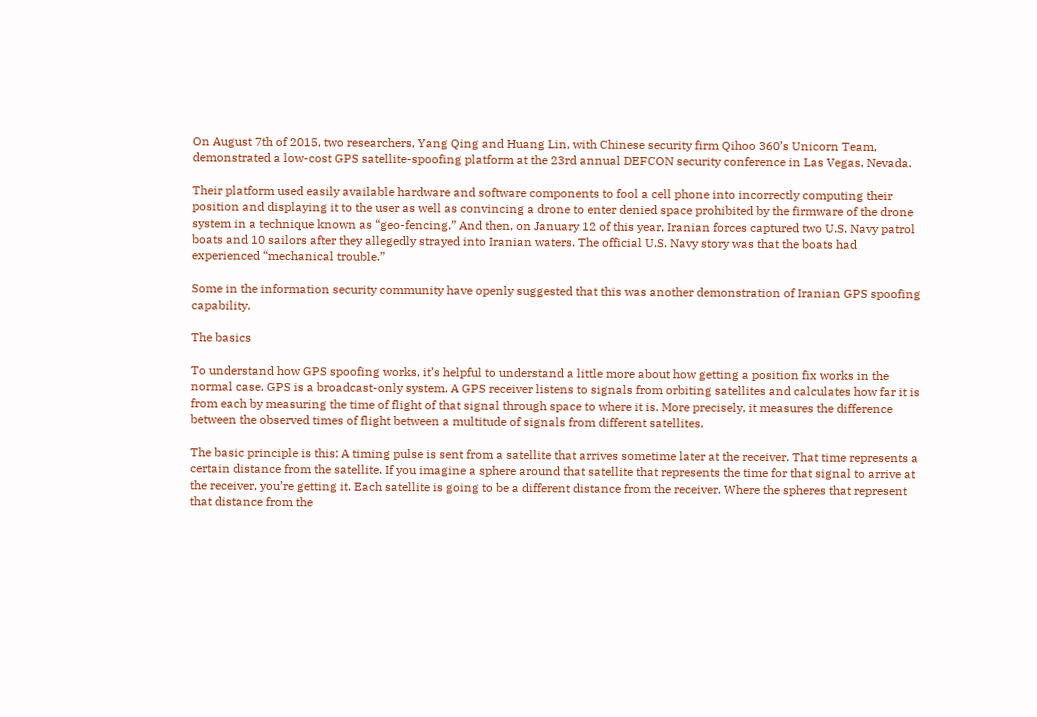On August 7th of 2015, two researchers, Yang Qing and Huang Lin, with Chinese security firm Qihoo 360’s Unicorn Team, demonstrated a low-cost GPS satellite-spoofing platform at the 23rd annual DEFCON security conference in Las Vegas, Nevada.

Their platform used easily available hardware and software components to fool a cell phone into incorrectly computing their position and displaying it to the user as well as convincing a drone to enter denied space prohibited by the firmware of the drone system in a technique known as “geo-fencing.” And then, on January 12 of this year, Iranian forces captured two U.S. Navy patrol boats and 10 sailors after they allegedly strayed into Iranian waters. The official U.S. Navy story was that the boats had experienced “mechanical trouble.”

Some in the information security community have openly suggested that this was another demonstration of Iranian GPS spoofing capability.

The basics

To understand how GPS spoofing works, it’s helpful to understand a little more about how getting a position fix works in the normal case. GPS is a broadcast-only system. A GPS receiver listens to signals from orbiting satellites and calculates how far it is from each by measuring the time of flight of that signal through space to where it is. More precisely, it measures the difference between the observed times of flight between a multitude of signals from different satellites.

The basic principle is this: A timing pulse is sent from a satellite that arrives sometime later at the receiver. That time represents a certain distance from the satellite. If you imagine a sphere around that satellite that represents the time for that signal to arrive at the receiver, you’re getting it. Each satellite is going to be a different distance from the receiver. Where the spheres that represent that distance from the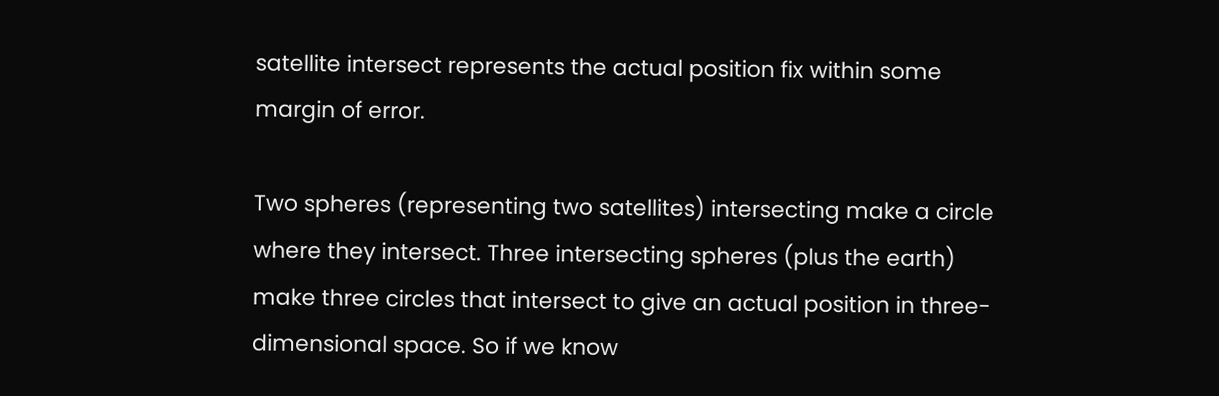satellite intersect represents the actual position fix within some margin of error.

Two spheres (representing two satellites) intersecting make a circle where they intersect. Three intersecting spheres (plus the earth) make three circles that intersect to give an actual position in three-dimensional space. So if we know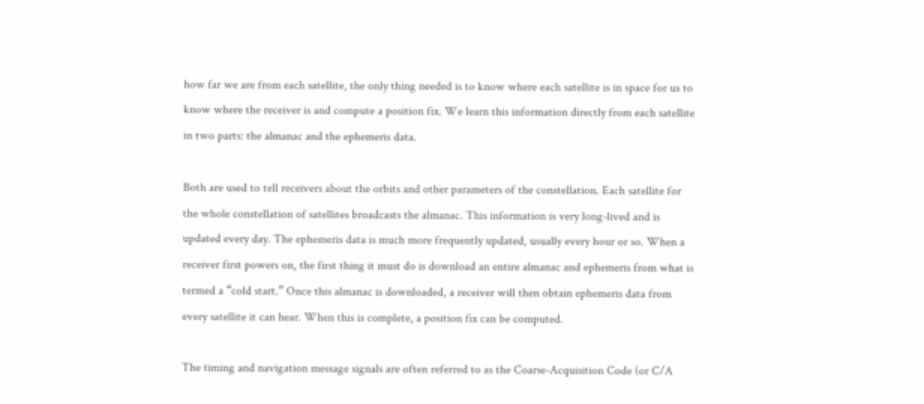how far we are from each satellite, the only thing needed is to know where each satellite is in space for us to know where the receiver is and compute a position fix. We learn this information directly from each satellite in two parts: the almanac and the ephemeris data.

Both are used to tell receivers about the orbits and other parameters of the constellation. Each satellite for the whole constellation of satellites broadcasts the almanac. This information is very long-lived and is updated every day. The ephemeris data is much more frequently updated, usually every hour or so. When a receiver first powers on, the first thing it must do is download an entire almanac and ephemeris from what is termed a “cold start.” Once this almanac is downloaded, a receiver will then obtain ephemeris data from every satellite it can hear. When this is complete, a position fix can be computed.

The timing and navigation message signals are often referred to as the Coarse-Acquisition Code (or C/A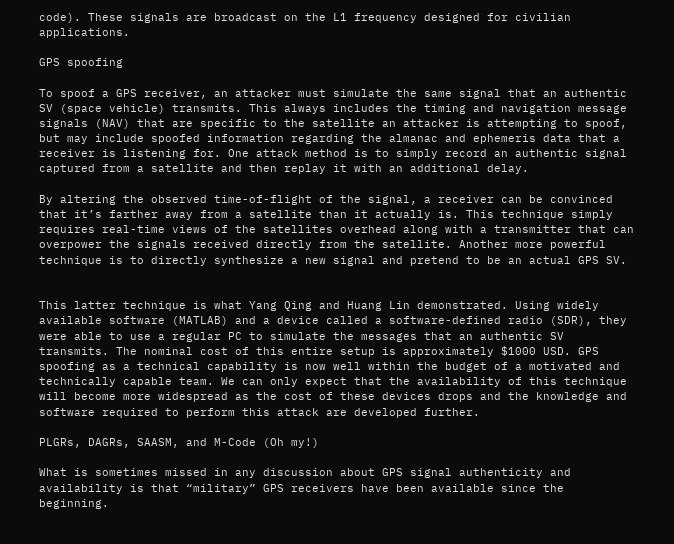code). These signals are broadcast on the L1 frequency designed for civilian applications.

GPS spoofing

To spoof a GPS receiver, an attacker must simulate the same signal that an authentic SV (space vehicle) transmits. This always includes the timing and navigation message signals (NAV) that are specific to the satellite an attacker is attempting to spoof, but may include spoofed information regarding the almanac and ephemeris data that a receiver is listening for. One attack method is to simply record an authentic signal captured from a satellite and then replay it with an additional delay.

By altering the observed time-of-flight of the signal, a receiver can be convinced that it’s farther away from a satellite than it actually is. This technique simply requires real-time views of the satellites overhead along with a transmitter that can overpower the signals received directly from the satellite. Another more powerful technique is to directly synthesize a new signal and pretend to be an actual GPS SV.


This latter technique is what Yang Qing and Huang Lin demonstrated. Using widely available software (MATLAB) and a device called a software-defined radio (SDR), they were able to use a regular PC to simulate the messages that an authentic SV transmits. The nominal cost of this entire setup is approximately $1000 USD. GPS spoofing as a technical capability is now well within the budget of a motivated and technically capable team. We can only expect that the availability of this technique will become more widespread as the cost of these devices drops and the knowledge and software required to perform this attack are developed further.

PLGRs, DAGRs, SAASM, and M-Code (Oh my!)

What is sometimes missed in any discussion about GPS signal authenticity and availability is that “military” GPS receivers have been available since the beginning.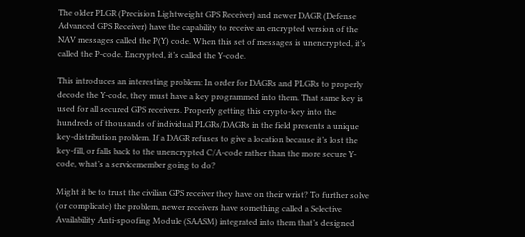The older PLGR (Precision Lightweight GPS Receiver) and newer DAGR (Defense Advanced GPS Receiver) have the capability to receive an encrypted version of the NAV messages called the P(Y) code. When this set of messages is unencrypted, it’s called the P-code. Encrypted, it’s called the Y-code.

This introduces an interesting problem: In order for DAGRs and PLGRs to properly decode the Y-code, they must have a key programmed into them. That same key is used for all secured GPS receivers. Properly getting this crypto-key into the hundreds of thousands of individual PLGRs/DAGRs in the field presents a unique key-distribution problem. If a DAGR refuses to give a location because it’s lost the key-fill, or falls back to the unencrypted C/A-code rather than the more secure Y-code, what’s a servicemember going to do?

Might it be to trust the civilian GPS receiver they have on their wrist? To further solve (or complicate) the problem, newer receivers have something called a Selective Availability Anti-spoofing Module (SAASM) integrated into them that’s designed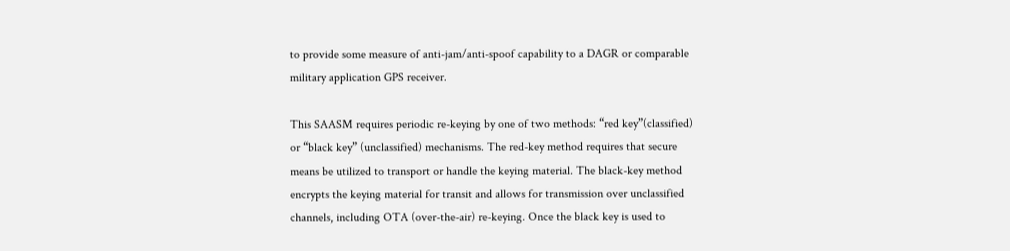to provide some measure of anti-jam/anti-spoof capability to a DAGR or comparable military application GPS receiver.

This SAASM requires periodic re-keying by one of two methods: “red key”(classified) or “black key” (unclassified) mechanisms. The red-key method requires that secure means be utilized to transport or handle the keying material. The black-key method encrypts the keying material for transit and allows for transmission over unclassified channels, including OTA (over-the-air) re-keying. Once the black key is used to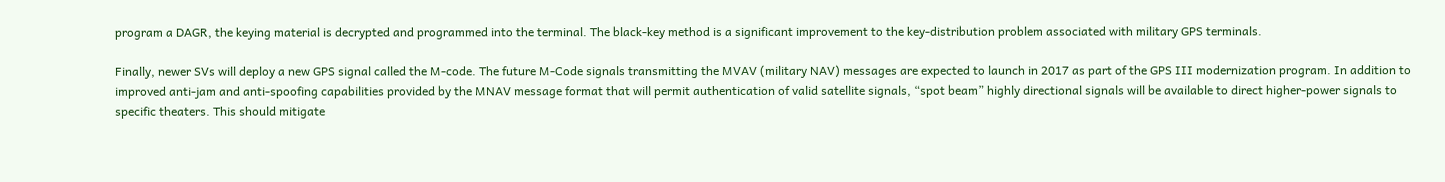program a DAGR, the keying material is decrypted and programmed into the terminal. The black-key method is a significant improvement to the key-distribution problem associated with military GPS terminals.

Finally, newer SVs will deploy a new GPS signal called the M-code. The future M-Code signals transmitting the MVAV (military NAV) messages are expected to launch in 2017 as part of the GPS III modernization program. In addition to improved anti-jam and anti-spoofing capabilities provided by the MNAV message format that will permit authentication of valid satellite signals, “spot beam” highly directional signals will be available to direct higher-power signals to specific theaters. This should mitigate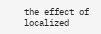the effect of localized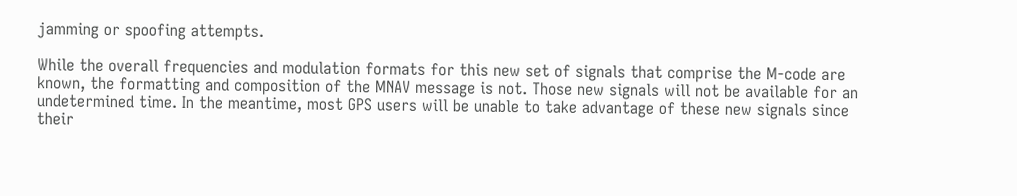jamming or spoofing attempts.

While the overall frequencies and modulation formats for this new set of signals that comprise the M-code are known, the formatting and composition of the MNAV message is not. Those new signals will not be available for an undetermined time. In the meantime, most GPS users will be unable to take advantage of these new signals since their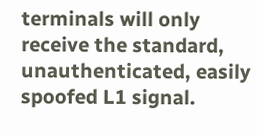terminals will only receive the standard, unauthenticated, easily spoofed L1 signal.